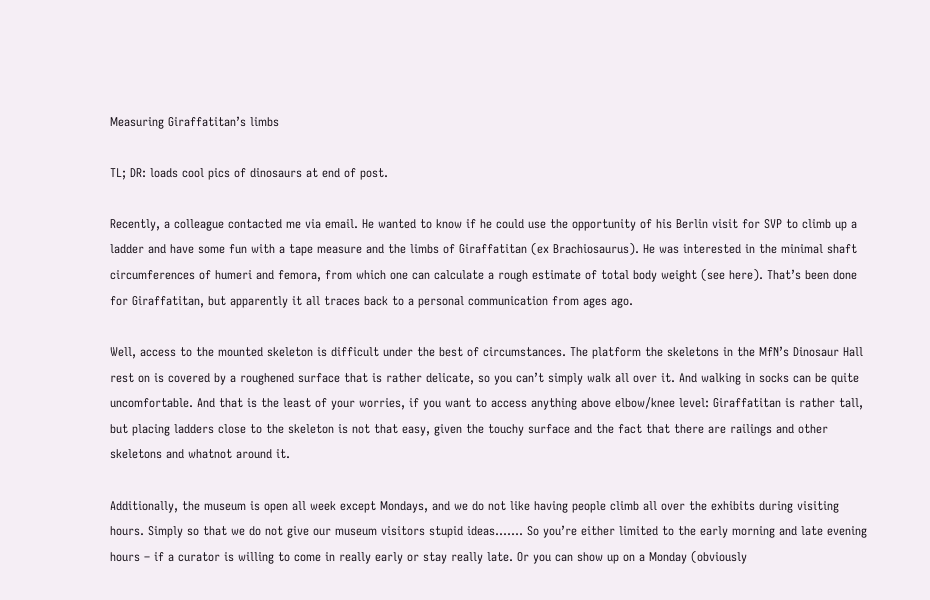Measuring Giraffatitan’s limbs

TL; DR: loads cool pics of dinosaurs at end of post.

Recently, a colleague contacted me via email. He wanted to know if he could use the opportunity of his Berlin visit for SVP to climb up a ladder and have some fun with a tape measure and the limbs of Giraffatitan (ex Brachiosaurus). He was interested in the minimal shaft circumferences of humeri and femora, from which one can calculate a rough estimate of total body weight (see here). That’s been done for Giraffatitan, but apparently it all traces back to a personal communication from ages ago.

Well, access to the mounted skeleton is difficult under the best of circumstances. The platform the skeletons in the MfN’s Dinosaur Hall rest on is covered by a roughened surface that is rather delicate, so you can’t simply walk all over it. And walking in socks can be quite uncomfortable. And that is the least of your worries, if you want to access anything above elbow/knee level: Giraffatitan is rather tall, but placing ladders close to the skeleton is not that easy, given the touchy surface and the fact that there are railings and other skeletons and whatnot around it.

Additionally, the museum is open all week except Mondays, and we do not like having people climb all over the exhibits during visiting hours. Simply so that we do not give our museum visitors stupid ideas……. So you’re either limited to the early morning and late evening hours – if a curator is willing to come in really early or stay really late. Or you can show up on a Monday (obviously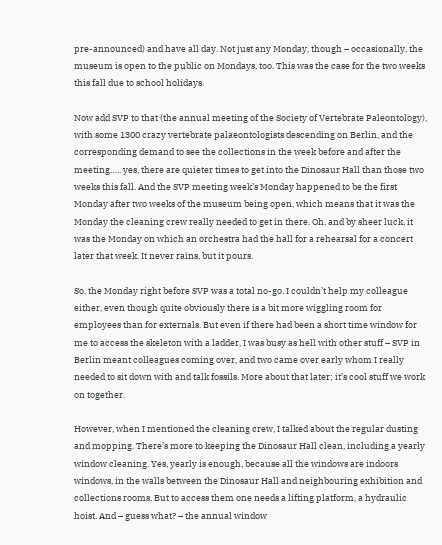pre-announced) and have all day. Not just any Monday, though – occasionally, the museum is open to the public on Mondays, too. This was the case for the two weeks this fall due to school holidays.

Now add SVP to that (the annual meeting of the Society of Vertebrate Paleontology), with some 1300 crazy vertebrate palaeontologists descending on Berlin, and the corresponding demand to see the collections in the week before and after the meeting….. yes, there are quieter times to get into the Dinosaur Hall than those two weeks this fall. And the SVP meeting week’s Monday happened to be the first Monday after two weeks of the museum being open, which means that it was the Monday the cleaning crew really needed to get in there. Oh, and by sheer luck, it was the Monday on which an orchestra had the hall for a rehearsal for a concert later that week. It never rains, but it pours.

So, the Monday right before SVP was a total no-go. I couldn’t help my colleague either, even though quite obviously there is a bit more wiggling room for employees than for externals. But even if there had been a short time window for me to access the skeleton with a ladder, I was busy as hell with other stuff – SVP in Berlin meant colleagues coming over, and two came over early whom I really needed to sit down with and talk fossils. More about that later; it’s cool stuff we work on together.

However, when I mentioned the cleaning crew, I talked about the regular dusting and mopping. There’s more to keeping the Dinosaur Hall clean, including a yearly window cleaning. Yes, yearly is enough, because all the windows are indoors windows, in the walls between the Dinosaur Hall and neighbouring exhibition and collections rooms. But to access them one needs a lifting platform, a hydraulic hoist. And – guess what? – the annual window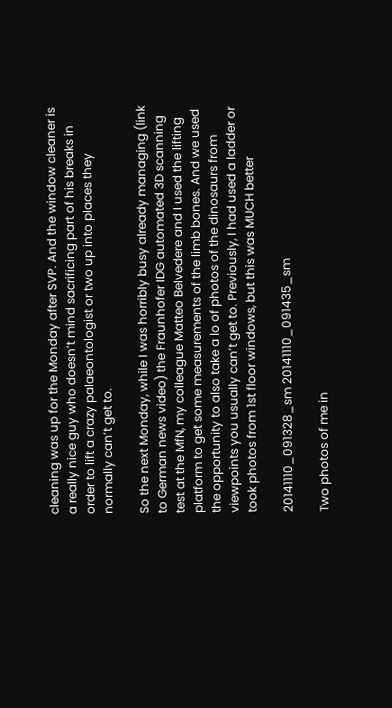cleaning was up for the Monday after SVP. And the window cleaner is a really nice guy who doesn’t mind sacrificing part of his breaks in order to lift a crazy palaeontologist or two up into places they normally can’t get to.

So the next Monday, while I was horribly busy already managing (link to German news video) the Fraunhofer IDG automated 3D scanning test at the MfN, my colleague Matteo Belvedere and I used the lifting platform to get some measurements of the limb bones. And we used the opportunity to also take a lo of photos of the dinosaurs from viewpoints you usually can’t get to. Previously, I had used a ladder or took photos from 1st floor windows, but this was MUCH better

20141110_091328_sm 20141110_091435_sm

Two photos of me in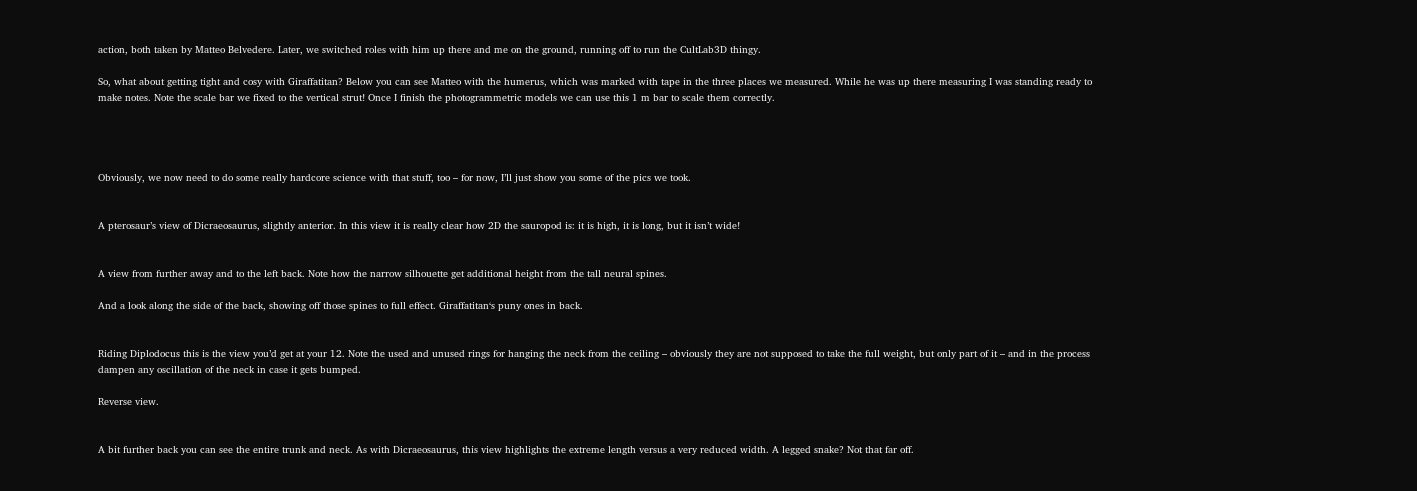action, both taken by Matteo Belvedere. Later, we switched roles with him up there and me on the ground, running off to run the CultLab3D thingy.

So, what about getting tight and cosy with Giraffatitan? Below you can see Matteo with the humerus, which was marked with tape in the three places we measured. While he was up there measuring I was standing ready to make notes. Note the scale bar we fixed to the vertical strut! Once I finish the photogrammetric models we can use this 1 m bar to scale them correctly.




Obviously, we now need to do some really hardcore science with that stuff, too – for now, I’ll just show you some of the pics we took.


A pterosaur’s view of Dicraeosaurus, slightly anterior. In this view it is really clear how 2D the sauropod is: it is high, it is long, but it isn’t wide!


A view from further away and to the left back. Note how the narrow silhouette get additional height from the tall neural spines.

And a look along the side of the back, showing off those spines to full effect. Giraffatitan‘s puny ones in back.


Riding Diplodocus this is the view you’d get at your 12. Note the used and unused rings for hanging the neck from the ceiling – obviously they are not supposed to take the full weight, but only part of it – and in the process dampen any oscillation of the neck in case it gets bumped.

Reverse view.


A bit further back you can see the entire trunk and neck. As with Dicraeosaurus, this view highlights the extreme length versus a very reduced width. A legged snake? Not that far off.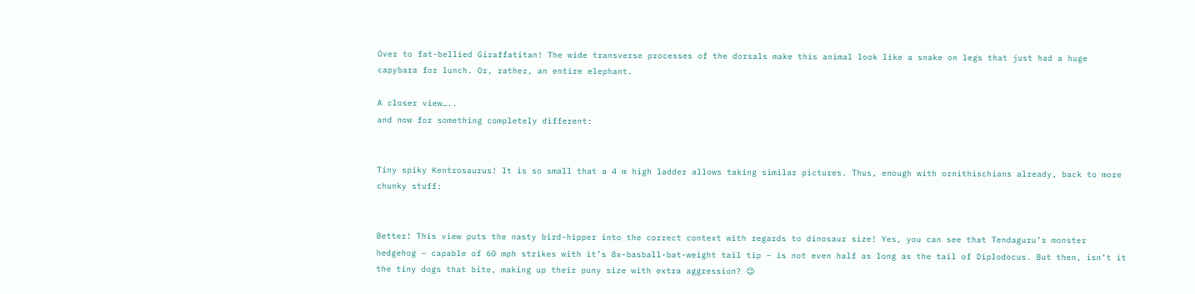Over to fat-bellied Giraffatitan! The wide transverse processes of the dorsals make this animal look like a snake on legs that just had a huge capybara for lunch. Or, rather, an entire elephant.

A closer view…..
and now for something completely different:


Tiny spiky Kentrosaurus! It is so small that a 4 m high ladder allows taking similar pictures. Thus, enough with ornithischians already, back to more chunky stuff:


Better! This view puts the nasty bird-hipper into the correct context with regards to dinosaur size! Yes, you can see that Tendaguru’s monster hedgehog – capable of 60 mph strikes with it’s 8x-basball-bat-weight tail tip – is not even half as long as the tail of Diplodocus. But then, isn’t it the tiny dogs that bite, making up their puny size with extra aggression? 😉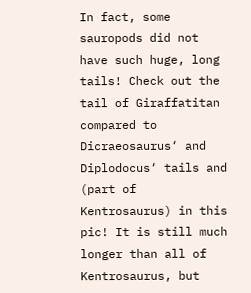In fact, some sauropods did not have such huge, long tails! Check out the tail of Giraffatitan compared to Dicraeosaurus‘ and Diplodocus‘ tails and (part of Kentrosaurus) in this pic! It is still much longer than all of Kentrosaurus, but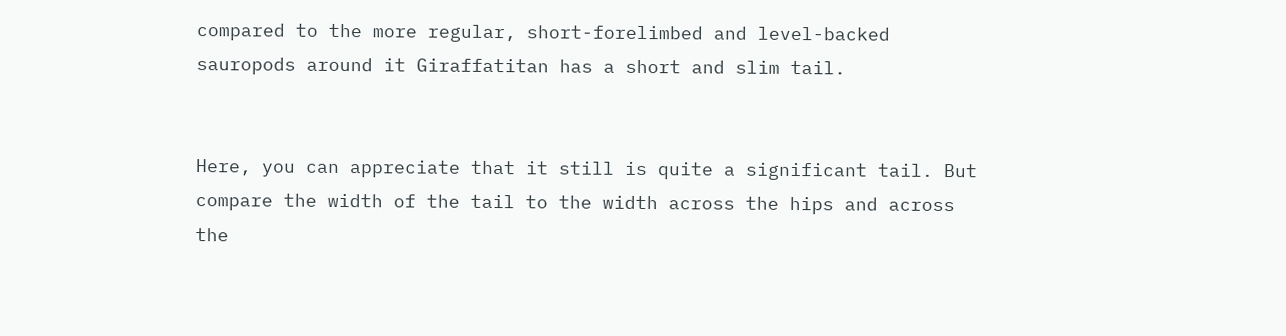compared to the more regular, short-forelimbed and level-backed sauropods around it Giraffatitan has a short and slim tail.


Here, you can appreciate that it still is quite a significant tail. But compare the width of the tail to the width across the hips and across the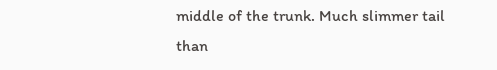middle of the trunk. Much slimmer tail than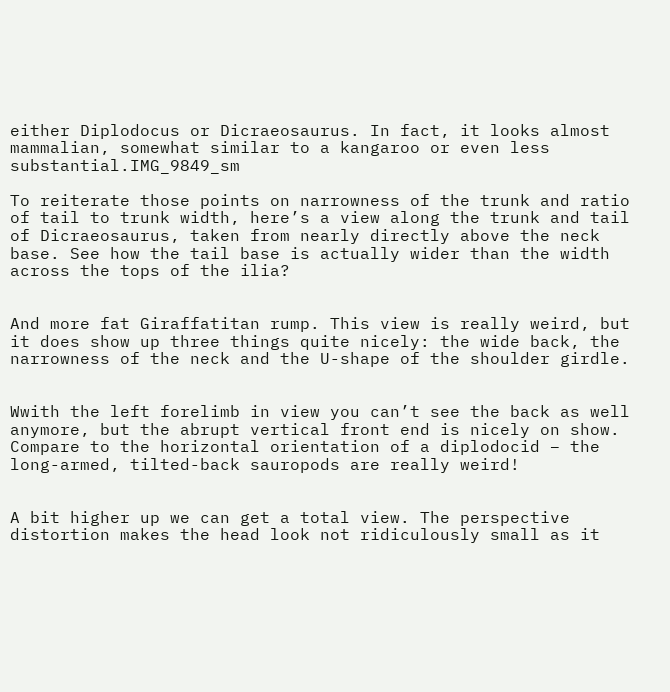either Diplodocus or Dicraeosaurus. In fact, it looks almost mammalian, somewhat similar to a kangaroo or even less substantial.IMG_9849_sm

To reiterate those points on narrowness of the trunk and ratio of tail to trunk width, here’s a view along the trunk and tail of Dicraeosaurus, taken from nearly directly above the neck base. See how the tail base is actually wider than the width across the tops of the ilia?


And more fat Giraffatitan rump. This view is really weird, but it does show up three things quite nicely: the wide back, the narrowness of the neck and the U-shape of the shoulder girdle.


Wwith the left forelimb in view you can’t see the back as well anymore, but the abrupt vertical front end is nicely on show. Compare to the horizontal orientation of a diplodocid – the long-armed, tilted-back sauropods are really weird!


A bit higher up we can get a total view. The perspective distortion makes the head look not ridiculously small as it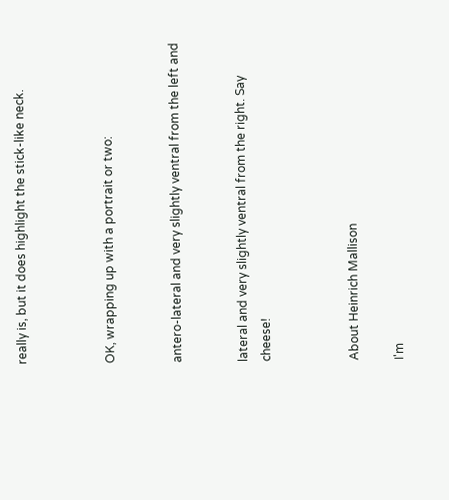really is, but it does highlight the stick-like neck.



OK, wrapping up with a portrait or two:


antero-lateral and very slightly ventral from the left and


lateral and very slightly ventral from the right. Say cheese!



About Heinrich Mallison

I'm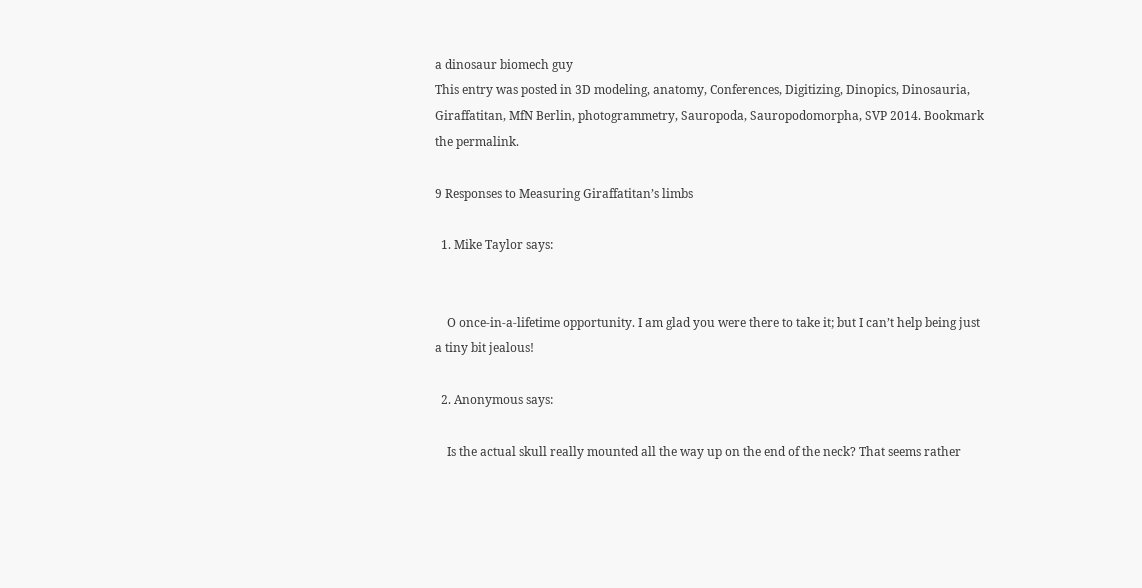a dinosaur biomech guy
This entry was posted in 3D modeling, anatomy, Conferences, Digitizing, Dinopics, Dinosauria, Giraffatitan, MfN Berlin, photogrammetry, Sauropoda, Sauropodomorpha, SVP 2014. Bookmark the permalink.

9 Responses to Measuring Giraffatitan’s limbs

  1. Mike Taylor says:


    O once-in-a-lifetime opportunity. I am glad you were there to take it; but I can’t help being just a tiny bit jealous!

  2. Anonymous says:

    Is the actual skull really mounted all the way up on the end of the neck? That seems rather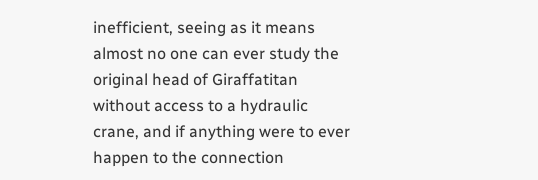inefficient, seeing as it means almost no one can ever study the original head of Giraffatitan without access to a hydraulic crane, and if anything were to ever happen to the connection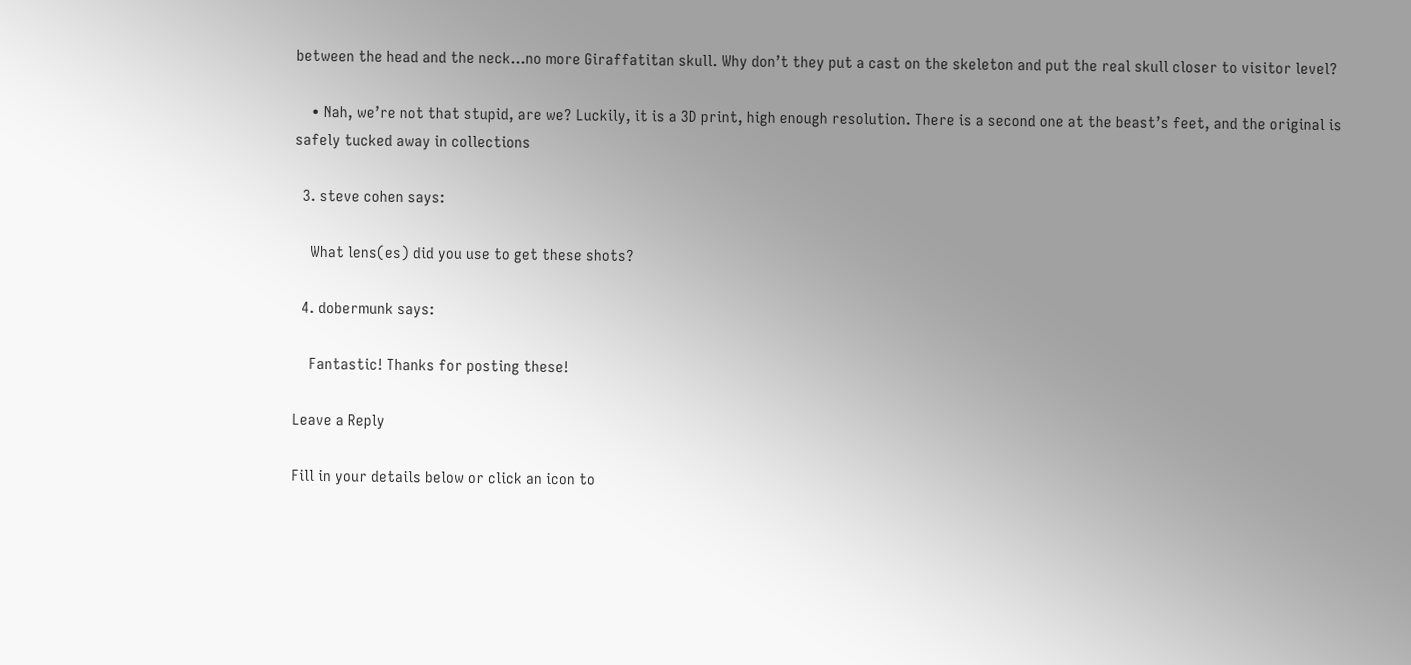between the head and the neck…no more Giraffatitan skull. Why don’t they put a cast on the skeleton and put the real skull closer to visitor level?

    • Nah, we’re not that stupid, are we? Luckily, it is a 3D print, high enough resolution. There is a second one at the beast’s feet, and the original is safely tucked away in collections

  3. steve cohen says:

    What lens(es) did you use to get these shots?

  4. dobermunk says:

    Fantastic! Thanks for posting these!

Leave a Reply

Fill in your details below or click an icon to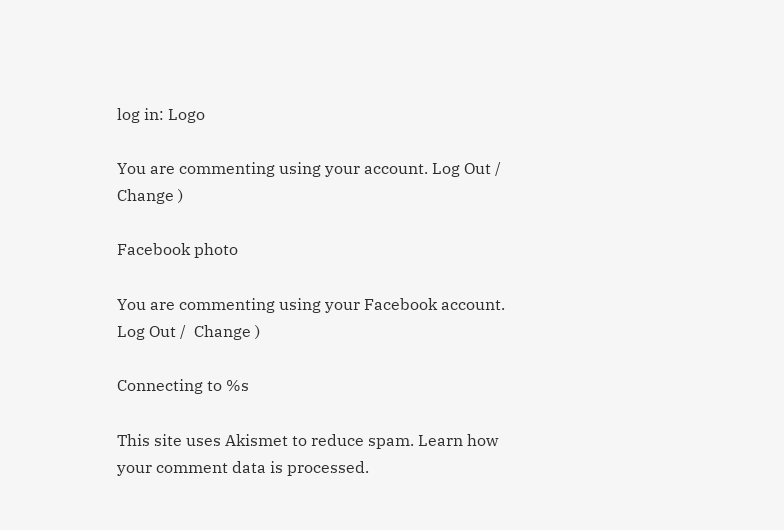log in: Logo

You are commenting using your account. Log Out /  Change )

Facebook photo

You are commenting using your Facebook account. Log Out /  Change )

Connecting to %s

This site uses Akismet to reduce spam. Learn how your comment data is processed.